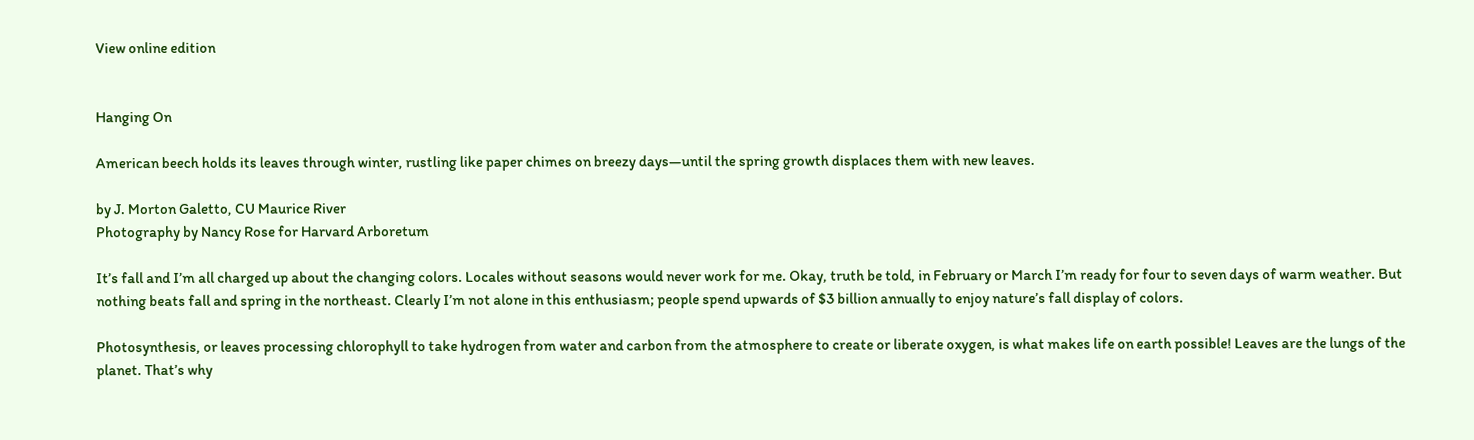View online edition


Hanging On

American beech holds its leaves through winter, rustling like paper chimes on breezy days—until the spring growth displaces them with new leaves.

by J. Morton Galetto, CU Maurice River
Photography by Nancy Rose for Harvard Arboretum

It’s fall and I’m all charged up about the changing colors. Locales without seasons would never work for me. Okay, truth be told, in February or March I’m ready for four to seven days of warm weather. But nothing beats fall and spring in the northeast. Clearly I’m not alone in this enthusiasm; people spend upwards of $3 billion annually to enjoy nature’s fall display of colors.

Photosynthesis, or leaves processing chlorophyll to take hydrogen from water and carbon from the atmosphere to create or liberate oxygen, is what makes life on earth possible! Leaves are the lungs of the planet. That’s why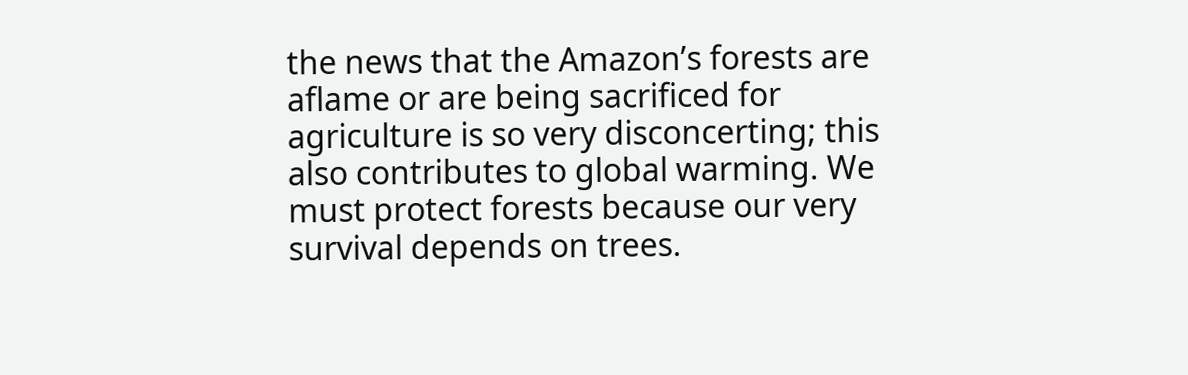the news that the Amazon’s forests are aflame or are being sacrificed for agriculture is so very disconcerting; this also contributes to global warming. We must protect forests because our very survival depends on trees.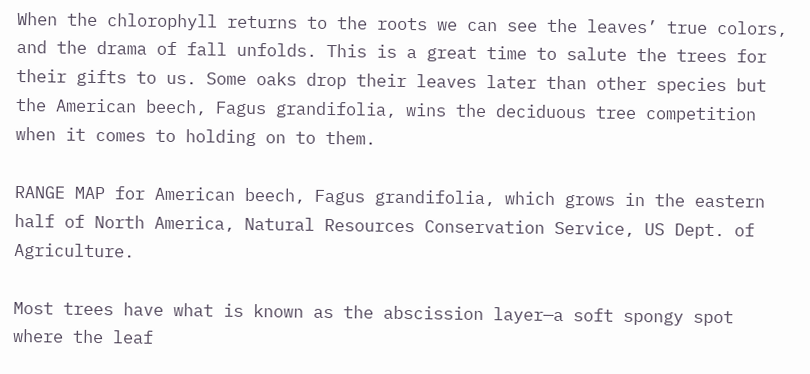When the chlorophyll returns to the roots we can see the leaves’ true colors, and the drama of fall unfolds. This is a great time to salute the trees for their gifts to us. Some oaks drop their leaves later than other species but the American beech, Fagus grandifolia, wins the deciduous tree competition when it comes to holding on to them.

RANGE MAP for American beech, Fagus grandifolia, which grows in the eastern half of North America, Natural Resources Conservation Service, US Dept. of Agriculture.

Most trees have what is known as the abscission layer—a soft spongy spot where the leaf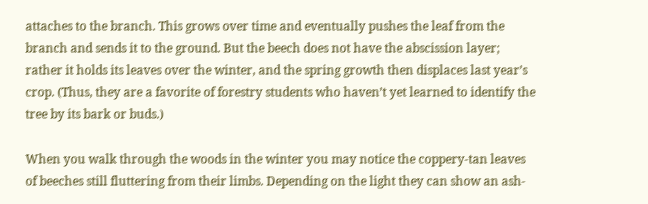attaches to the branch. This grows over time and eventually pushes the leaf from the branch and sends it to the ground. But the beech does not have the abscission layer; rather it holds its leaves over the winter, and the spring growth then displaces last year’s crop. (Thus, they are a favorite of forestry students who haven’t yet learned to identify the tree by its bark or buds.)

When you walk through the woods in the winter you may notice the coppery-tan leaves of beeches still fluttering from their limbs. Depending on the light they can show an ash-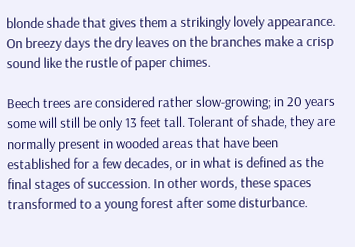blonde shade that gives them a strikingly lovely appearance. On breezy days the dry leaves on the branches make a crisp sound like the rustle of paper chimes.

Beech trees are considered rather slow-growing; in 20 years some will still be only 13 feet tall. Tolerant of shade, they are normally present in wooded areas that have been established for a few decades, or in what is defined as the final stages of succession. In other words, these spaces transformed to a young forest after some disturbance.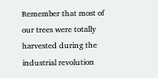Remember that most of our trees were totally harvested during the industrial revolution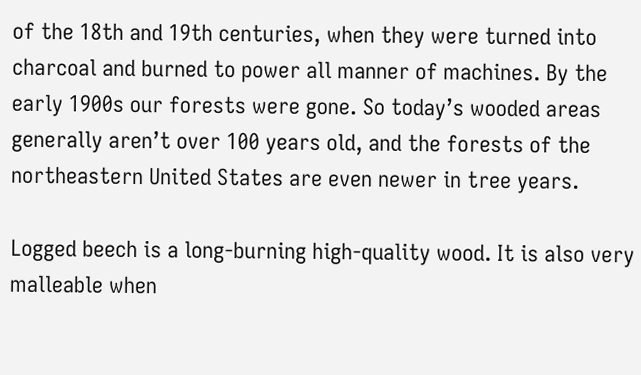of the 18th and 19th centuries, when they were turned into charcoal and burned to power all manner of machines. By the early 1900s our forests were gone. So today’s wooded areas generally aren’t over 100 years old, and the forests of the northeastern United States are even newer in tree years.

Logged beech is a long-burning high-quality wood. It is also very malleable when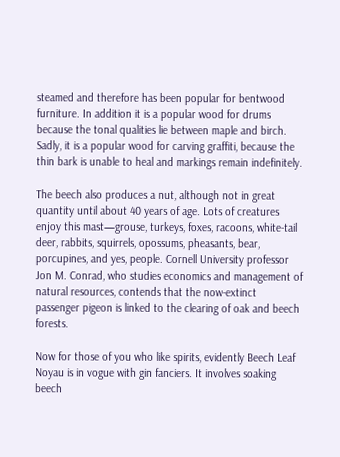steamed and therefore has been popular for bentwood furniture. In addition it is a popular wood for drums because the tonal qualities lie between maple and birch. Sadly, it is a popular wood for carving graffiti, because the thin bark is unable to heal and markings remain indefinitely.

The beech also produces a nut, although not in great quantity until about 40 years of age. Lots of creatures enjoy this mast—grouse, turkeys, foxes, racoons, white-tail deer, rabbits, squirrels, opossums, pheasants, bear, porcupines, and yes, people. Cornell University professor Jon M. Conrad, who studies economics and management of natural resources, contends that the now-extinct passenger pigeon is linked to the clearing of oak and beech forests.

Now for those of you who like spirits, evidently Beech Leaf Noyau is in vogue with gin fanciers. It involves soaking beech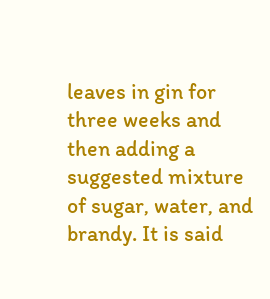leaves in gin for three weeks and then adding a suggested mixture of sugar, water, and brandy. It is said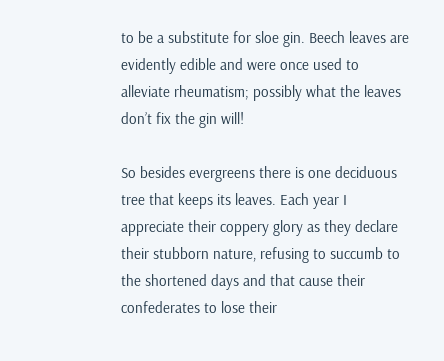to be a substitute for sloe gin. Beech leaves are evidently edible and were once used to alleviate rheumatism; possibly what the leaves don’t fix the gin will!

So besides evergreens there is one deciduous tree that keeps its leaves. Each year I appreciate their coppery glory as they declare their stubborn nature, refusing to succumb to the shortened days and that cause their confederates to lose their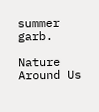summer garb.

Nature Around Us